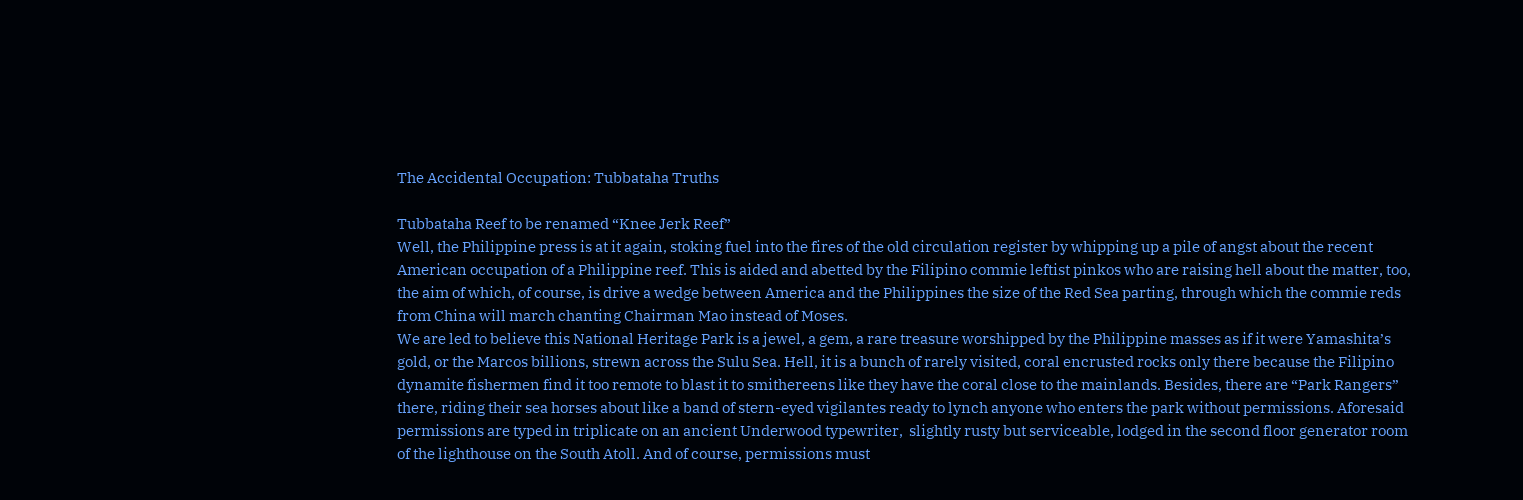The Accidental Occupation: Tubbataha Truths

Tubbataha Reef to be renamed “Knee Jerk Reef”
Well, the Philippine press is at it again, stoking fuel into the fires of the old circulation register by whipping up a pile of angst about the recent American occupation of a Philippine reef. This is aided and abetted by the Filipino commie leftist pinkos who are raising hell about the matter, too, the aim of which, of course, is drive a wedge between America and the Philippines the size of the Red Sea parting, through which the commie reds from China will march chanting Chairman Mao instead of Moses.
We are led to believe this National Heritage Park is a jewel, a gem, a rare treasure worshipped by the Philippine masses as if it were Yamashita’s gold, or the Marcos billions, strewn across the Sulu Sea. Hell, it is a bunch of rarely visited, coral encrusted rocks only there because the Filipino dynamite fishermen find it too remote to blast it to smithereens like they have the coral close to the mainlands. Besides, there are “Park Rangers” there, riding their sea horses about like a band of stern-eyed vigilantes ready to lynch anyone who enters the park without permissions. Aforesaid permissions are typed in triplicate on an ancient Underwood typewriter,  slightly rusty but serviceable, lodged in the second floor generator room of the lighthouse on the South Atoll. And of course, permissions must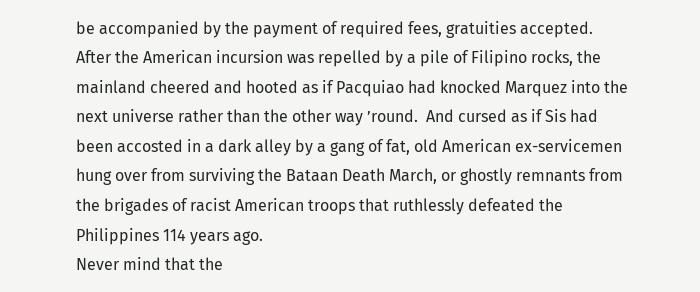be accompanied by the payment of required fees, gratuities accepted.
After the American incursion was repelled by a pile of Filipino rocks, the mainland cheered and hooted as if Pacquiao had knocked Marquez into the next universe rather than the other way ’round.  And cursed as if Sis had been accosted in a dark alley by a gang of fat, old American ex-servicemen hung over from surviving the Bataan Death March, or ghostly remnants from the brigades of racist American troops that ruthlessly defeated the Philippines 114 years ago.
Never mind that the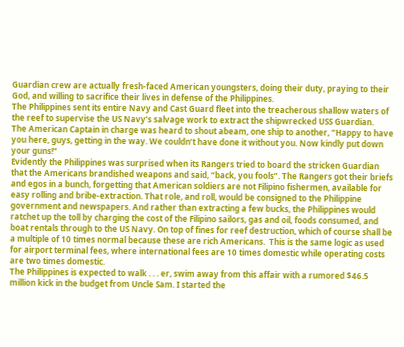Guardian crew are actually fresh-faced American youngsters, doing their duty, praying to their God, and willing to sacrifice their lives in defense of the Philippines.
The Philippines sent its entire Navy and Cast Guard fleet into the treacherous shallow waters of the reef to supervise the US Navy’s salvage work to extract the shipwrecked USS Guardian.
The American Captain in charge was heard to shout abeam, one ship to another, “Happy to have you here, guys, getting in the way. We couldn’t have done it without you. Now kindly put down your guns!”
Evidently the Philippines was surprised when its Rangers tried to board the stricken Guardian that the Americans brandished weapons and said, “back, you fools”. The Rangers got their briefs and egos in a bunch, forgetting that American soldiers are not Filipino fishermen, available for easy rolling and bribe-extraction. That role, and roll, would be consigned to the Philippine government and newspapers. And rather than extracting a few bucks, the Philippines would ratchet up the toll by charging the cost of the Filipino sailors, gas and oil, foods consumed, and boat rentals through to the US Navy. On top of fines for reef destruction, which of course shall be a multiple of 10 times normal because these are rich Americans.  This is the same logic as used for airport terminal fees, where international fees are 10 times domestic while operating costs are two times domestic.
The Philippines is expected to walk . . . er, swim away from this affair with a rumored $46.5 million kick in the budget from Uncle Sam. I started the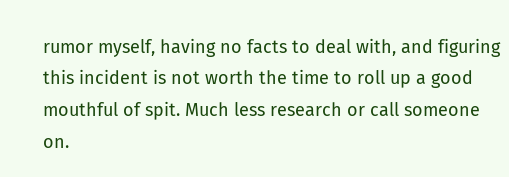rumor myself, having no facts to deal with, and figuring this incident is not worth the time to roll up a good mouthful of spit. Much less research or call someone on.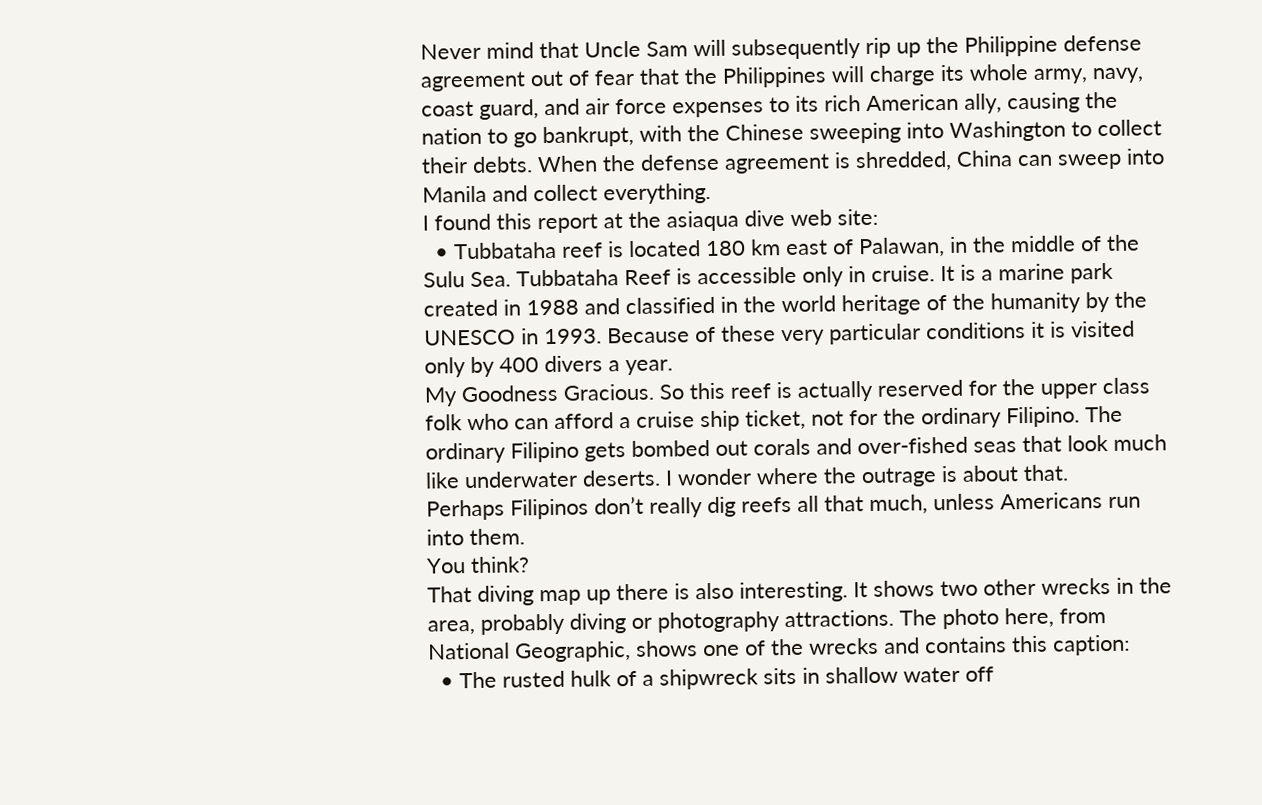Never mind that Uncle Sam will subsequently rip up the Philippine defense agreement out of fear that the Philippines will charge its whole army, navy, coast guard, and air force expenses to its rich American ally, causing the nation to go bankrupt, with the Chinese sweeping into Washington to collect their debts. When the defense agreement is shredded, China can sweep into Manila and collect everything.
I found this report at the asiaqua dive web site:
  • Tubbataha reef is located 180 km east of Palawan, in the middle of the Sulu Sea. Tubbataha Reef is accessible only in cruise. It is a marine park created in 1988 and classified in the world heritage of the humanity by the UNESCO in 1993. Because of these very particular conditions it is visited only by 400 divers a year.
My Goodness Gracious. So this reef is actually reserved for the upper class folk who can afford a cruise ship ticket, not for the ordinary Filipino. The ordinary Filipino gets bombed out corals and over-fished seas that look much like underwater deserts. I wonder where the outrage is about that.
Perhaps Filipinos don’t really dig reefs all that much, unless Americans run into them.
You think?
That diving map up there is also interesting. It shows two other wrecks in the area, probably diving or photography attractions. The photo here, from National Geographic, shows one of the wrecks and contains this caption:
  • The rusted hulk of a shipwreck sits in shallow water off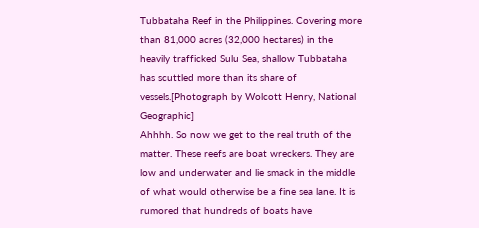Tubbataha Reef in the Philippines. Covering more than 81,000 acres (32,000 hectares) in the heavily trafficked Sulu Sea, shallow Tubbataha has scuttled more than its share of vessels.[Photograph by Wolcott Henry, National Geographic]
Ahhhh. So now we get to the real truth of the matter. These reefs are boat wreckers. They are low and underwater and lie smack in the middle of what would otherwise be a fine sea lane. It is rumored that hundreds of boats have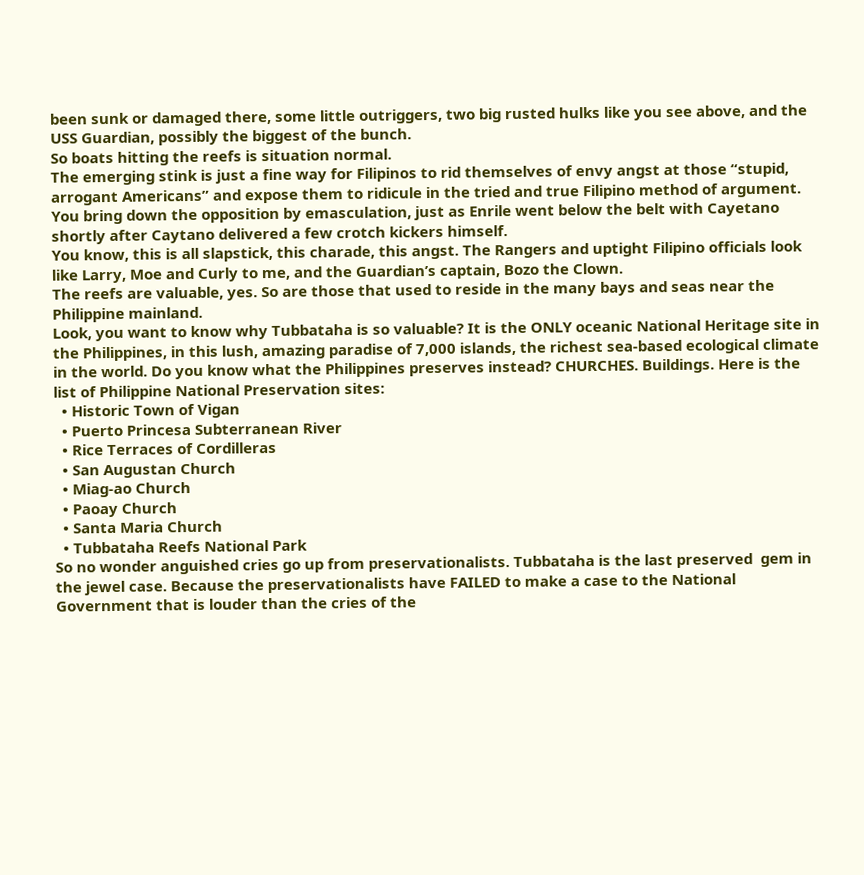been sunk or damaged there, some little outriggers, two big rusted hulks like you see above, and the USS Guardian, possibly the biggest of the bunch.
So boats hitting the reefs is situation normal.
The emerging stink is just a fine way for Filipinos to rid themselves of envy angst at those “stupid, arrogant Americans” and expose them to ridicule in the tried and true Filipino method of argument. You bring down the opposition by emasculation, just as Enrile went below the belt with Cayetano shortly after Caytano delivered a few crotch kickers himself.
You know, this is all slapstick, this charade, this angst. The Rangers and uptight Filipino officials look like Larry, Moe and Curly to me, and the Guardian’s captain, Bozo the Clown.
The reefs are valuable, yes. So are those that used to reside in the many bays and seas near the Philippine mainland.
Look, you want to know why Tubbataha is so valuable? It is the ONLY oceanic National Heritage site in the Philippines, in this lush, amazing paradise of 7,000 islands, the richest sea-based ecological climate in the world. Do you know what the Philippines preserves instead? CHURCHES. Buildings. Here is the list of Philippine National Preservation sites:
  • Historic Town of Vigan
  • Puerto Princesa Subterranean River
  • Rice Terraces of Cordilleras
  • San Augustan Church
  • Miag-ao Church
  • Paoay Church
  • Santa Maria Church
  • Tubbataha Reefs National Park
So no wonder anguished cries go up from preservationalists. Tubbataha is the last preserved  gem in the jewel case. Because the preservationalists have FAILED to make a case to the National Government that is louder than the cries of the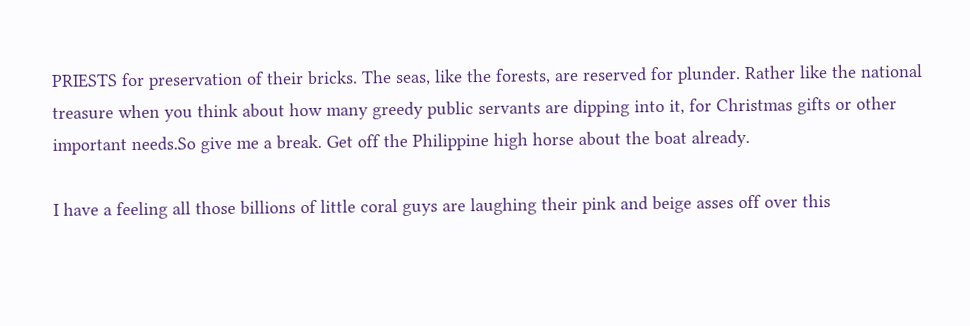PRIESTS for preservation of their bricks. The seas, like the forests, are reserved for plunder. Rather like the national treasure when you think about how many greedy public servants are dipping into it, for Christmas gifts or other important needs.So give me a break. Get off the Philippine high horse about the boat already.

I have a feeling all those billions of little coral guys are laughing their pink and beige asses off over this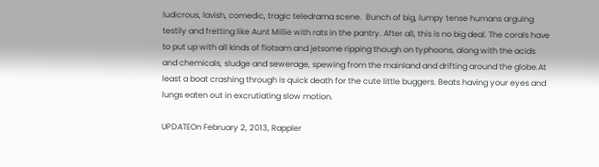ludicrous, lavish, comedic, tragic teledrama scene.  Bunch of big, lumpy tense humans arguing testily and fretting like Aunt Millie with rats in the pantry. After all, this is no big deal. The corals have to put up with all kinds of flotsam and jetsome ripping though on typhoons, along with the acids and chemicals, sludge and sewerage, spewing from the mainland and drifting around the globe.At least a boat crashing through is quick death for the cute little buggers. Beats having your eyes and lungs eaten out in excrutiating slow motion.

UPDATEOn February 2, 2013, Rappler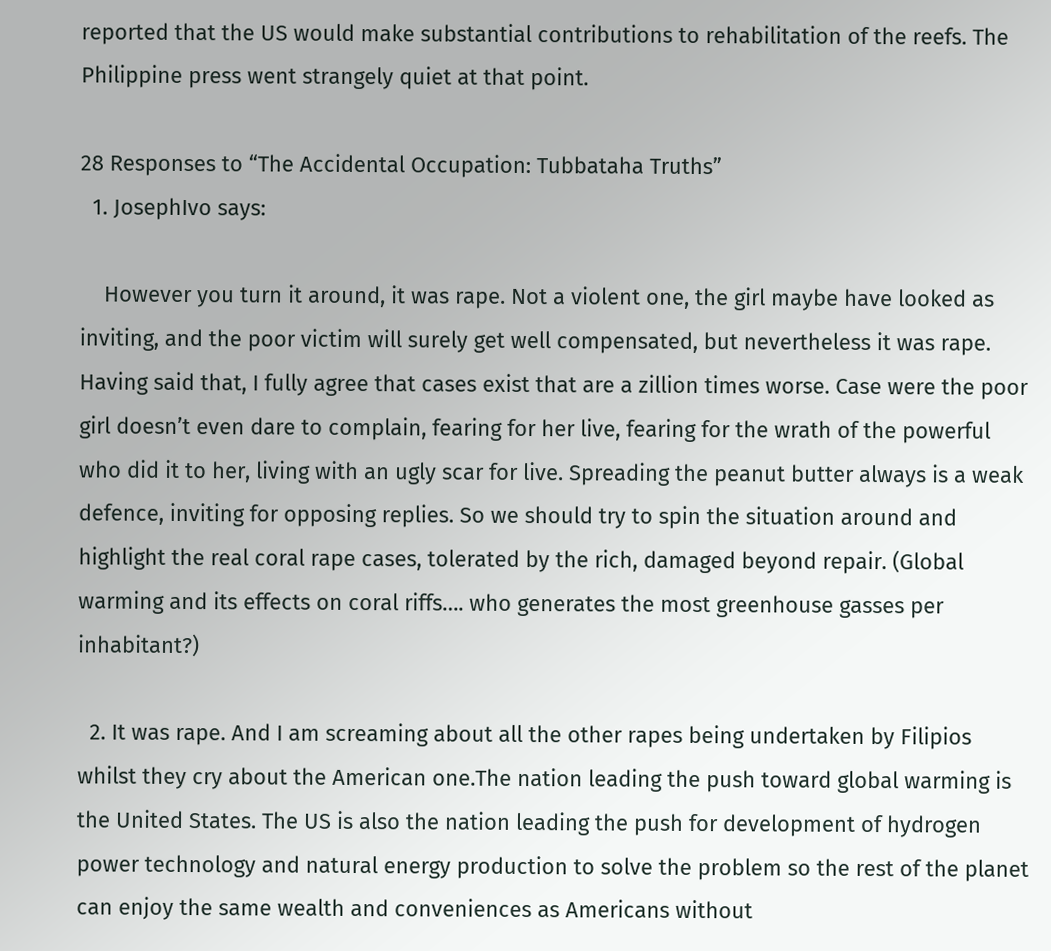reported that the US would make substantial contributions to rehabilitation of the reefs. The Philippine press went strangely quiet at that point.

28 Responses to “The Accidental Occupation: Tubbataha Truths”
  1. JosephIvo says:

    However you turn it around, it was rape. Not a violent one, the girl maybe have looked as inviting, and the poor victim will surely get well compensated, but nevertheless it was rape. Having said that, I fully agree that cases exist that are a zillion times worse. Case were the poor girl doesn’t even dare to complain, fearing for her live, fearing for the wrath of the powerful who did it to her, living with an ugly scar for live. Spreading the peanut butter always is a weak defence, inviting for opposing replies. So we should try to spin the situation around and highlight the real coral rape cases, tolerated by the rich, damaged beyond repair. (Global warming and its effects on coral riffs…. who generates the most greenhouse gasses per inhabitant?)

  2. It was rape. And I am screaming about all the other rapes being undertaken by Filipios whilst they cry about the American one.The nation leading the push toward global warming is the United States. The US is also the nation leading the push for development of hydrogen power technology and natural energy production to solve the problem so the rest of the planet can enjoy the same wealth and conveniences as Americans without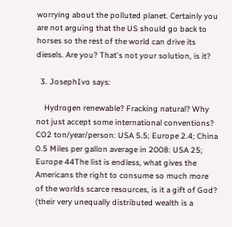worrying about the polluted planet. Certainly you are not arguing that the US should go back to horses so the rest of the world can drive its diesels. Are you? That's not your solution, is it?

  3. JosephIvo says:

    Hydrogen renewable? Fracking natural? Why not just accept some international conventions? CO2 ton/year/person: USA 5.5; Europe 2.4; China 0.5 Miles per gallon average in 2008: USA 25; Europe 44The list is endless, what gives the Americans the right to consume so much more of the worlds scarce resources, is it a gift of God? (their very unequally distributed wealth is a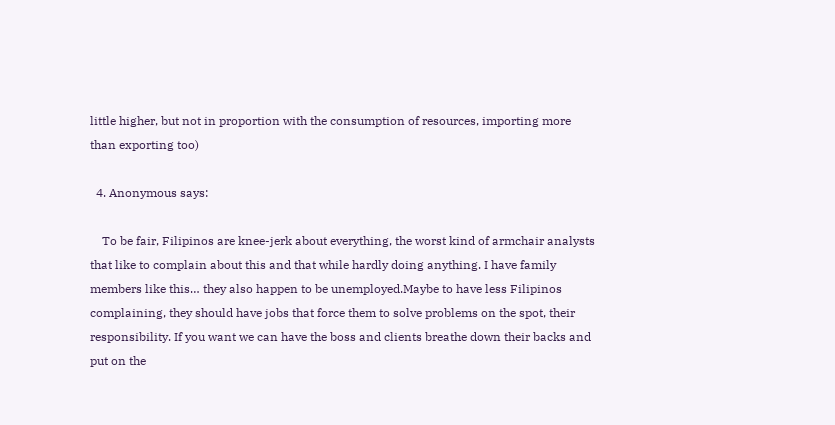little higher, but not in proportion with the consumption of resources, importing more than exporting too)

  4. Anonymous says:

    To be fair, Filipinos are knee-jerk about everything, the worst kind of armchair analysts that like to complain about this and that while hardly doing anything. I have family members like this… they also happen to be unemployed.Maybe to have less Filipinos complaining, they should have jobs that force them to solve problems on the spot, their responsibility. If you want we can have the boss and clients breathe down their backs and put on the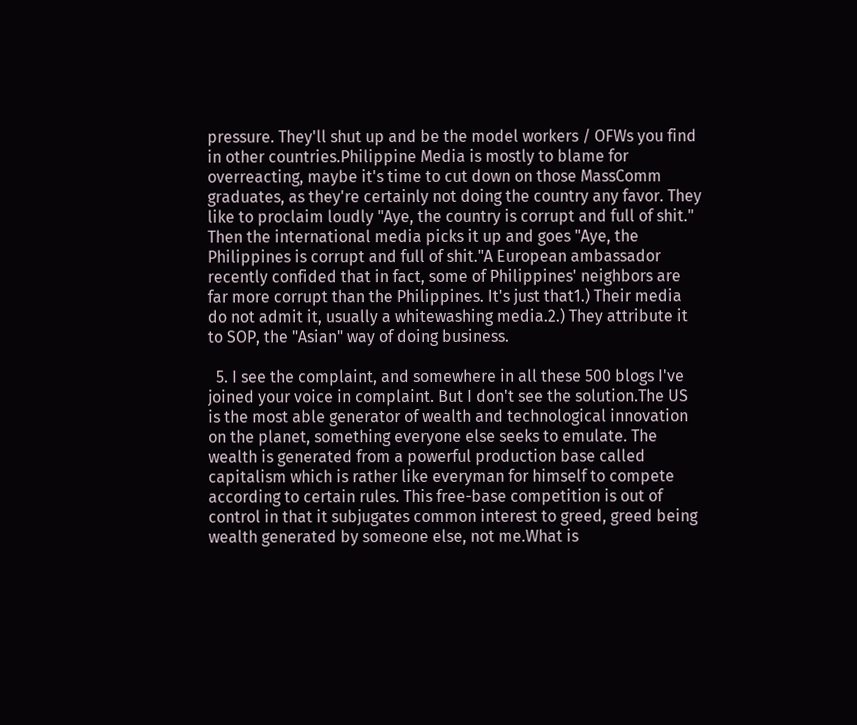pressure. They'll shut up and be the model workers / OFWs you find in other countries.Philippine Media is mostly to blame for overreacting, maybe it's time to cut down on those MassComm graduates, as they're certainly not doing the country any favor. They like to proclaim loudly "Aye, the country is corrupt and full of shit." Then the international media picks it up and goes "Aye, the Philippines is corrupt and full of shit."A European ambassador recently confided that in fact, some of Philippines' neighbors are far more corrupt than the Philippines. It's just that1.) Their media do not admit it, usually a whitewashing media.2.) They attribute it to SOP, the "Asian" way of doing business.

  5. I see the complaint, and somewhere in all these 500 blogs I've joined your voice in complaint. But I don't see the solution.The US is the most able generator of wealth and technological innovation on the planet, something everyone else seeks to emulate. The wealth is generated from a powerful production base called capitalism which is rather like everyman for himself to compete according to certain rules. This free-base competition is out of control in that it subjugates common interest to greed, greed being wealth generated by someone else, not me.What is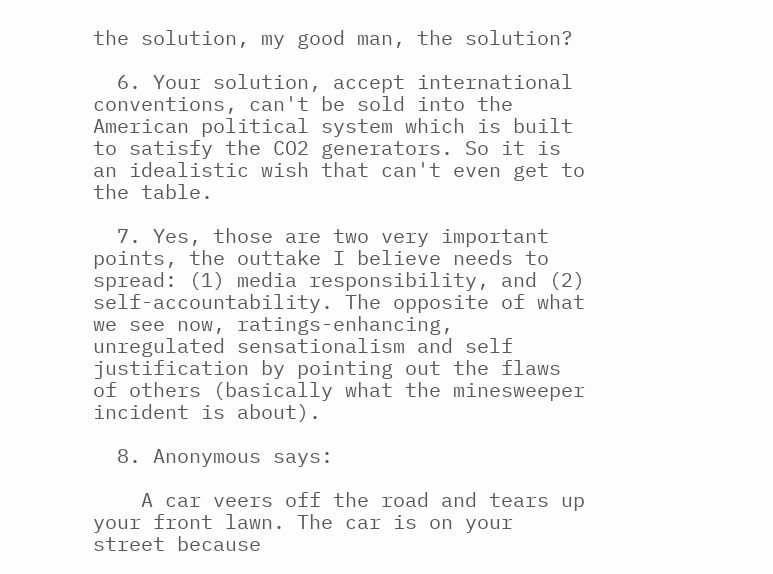the solution, my good man, the solution?

  6. Your solution, accept international conventions, can't be sold into the American political system which is built to satisfy the CO2 generators. So it is an idealistic wish that can't even get to the table.

  7. Yes, those are two very important points, the outtake I believe needs to spread: (1) media responsibility, and (2) self-accountability. The opposite of what we see now, ratings-enhancing, unregulated sensationalism and self justification by pointing out the flaws of others (basically what the minesweeper incident is about).

  8. Anonymous says:

    A car veers off the road and tears up your front lawn. The car is on your street because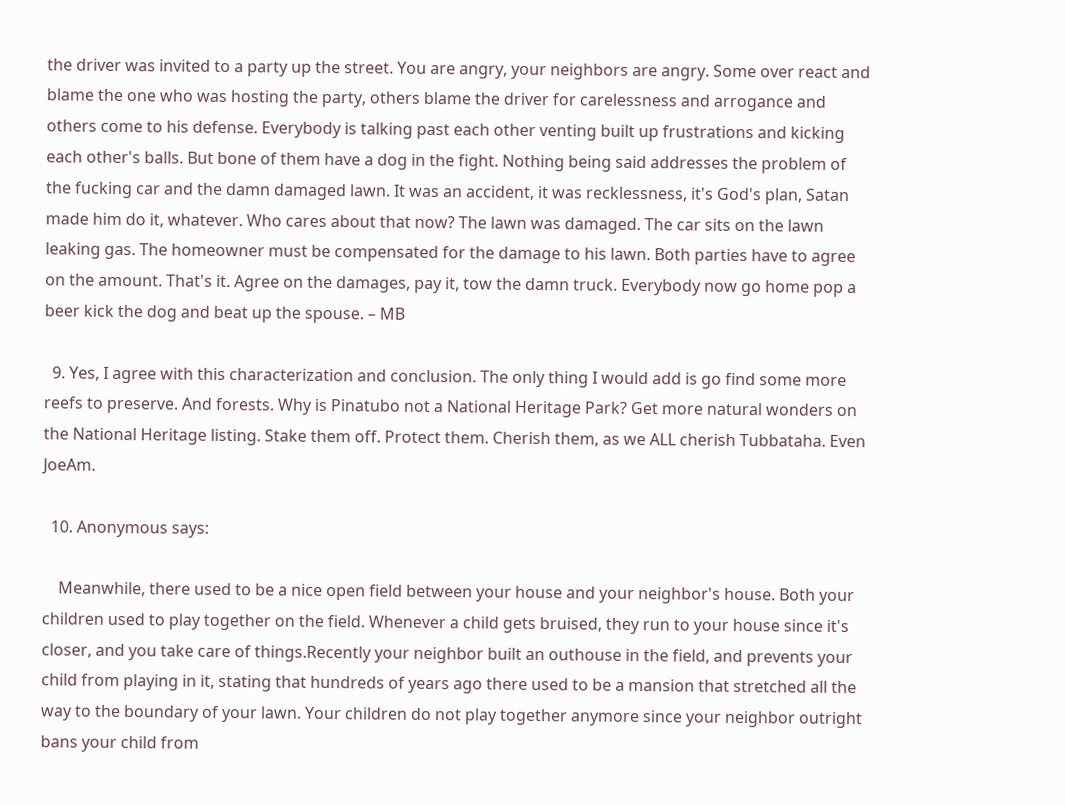the driver was invited to a party up the street. You are angry, your neighbors are angry. Some over react and blame the one who was hosting the party, others blame the driver for carelessness and arrogance and others come to his defense. Everybody is talking past each other venting built up frustrations and kicking each other's balls. But bone of them have a dog in the fight. Nothing being said addresses the problem of the fucking car and the damn damaged lawn. It was an accident, it was recklessness, it's God's plan, Satan made him do it, whatever. Who cares about that now? The lawn was damaged. The car sits on the lawn leaking gas. The homeowner must be compensated for the damage to his lawn. Both parties have to agree on the amount. That's it. Agree on the damages, pay it, tow the damn truck. Everybody now go home pop a beer kick the dog and beat up the spouse. – MB

  9. Yes, I agree with this characterization and conclusion. The only thing I would add is go find some more reefs to preserve. And forests. Why is Pinatubo not a National Heritage Park? Get more natural wonders on the National Heritage listing. Stake them off. Protect them. Cherish them, as we ALL cherish Tubbataha. Even JoeAm.

  10. Anonymous says:

    Meanwhile, there used to be a nice open field between your house and your neighbor's house. Both your children used to play together on the field. Whenever a child gets bruised, they run to your house since it's closer, and you take care of things.Recently your neighbor built an outhouse in the field, and prevents your child from playing in it, stating that hundreds of years ago there used to be a mansion that stretched all the way to the boundary of your lawn. Your children do not play together anymore since your neighbor outright bans your child from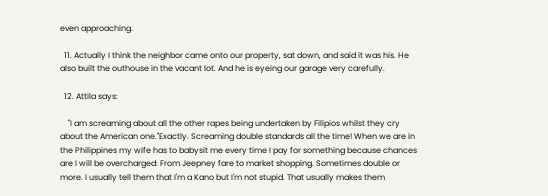even approaching.

  11. Actually I think the neighbor came onto our property, sat down, and said it was his. He also built the outhouse in the vacant lot. And he is eyeing our garage very carefully.

  12. Attila says:

    "I am screaming about all the other rapes being undertaken by Filipios whilst they cry about the American one."Exactly. Screaming double standards all the time! When we are in the Philippines my wife has to babysit me every time I pay for something because chances are I will be overcharged: From Jeepney fare to market shopping. Sometimes double or more. I usually tell them that I'm a Kano but I'm not stupid. That usually makes them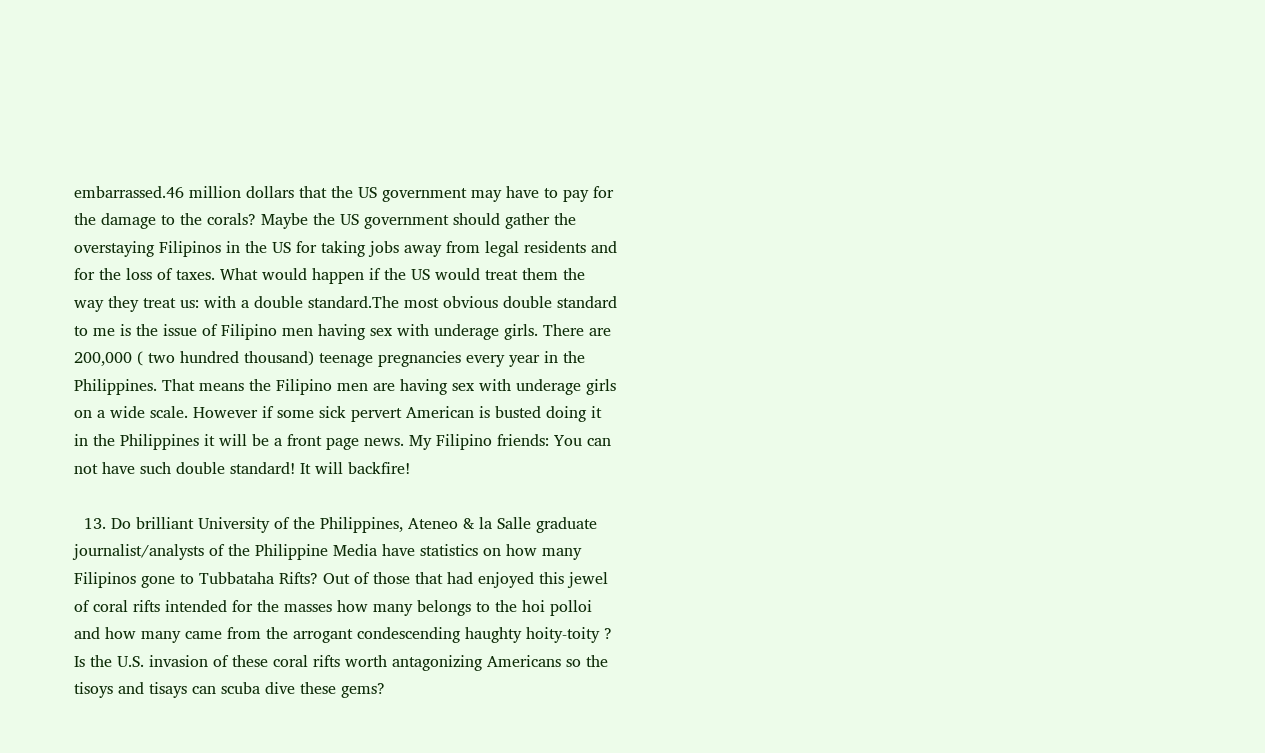embarrassed.46 million dollars that the US government may have to pay for the damage to the corals? Maybe the US government should gather the overstaying Filipinos in the US for taking jobs away from legal residents and for the loss of taxes. What would happen if the US would treat them the way they treat us: with a double standard.The most obvious double standard to me is the issue of Filipino men having sex with underage girls. There are 200,000 ( two hundred thousand) teenage pregnancies every year in the Philippines. That means the Filipino men are having sex with underage girls on a wide scale. However if some sick pervert American is busted doing it in the Philippines it will be a front page news. My Filipino friends: You can not have such double standard! It will backfire!

  13. Do brilliant University of the Philippines, Ateneo & la Salle graduate journalist/analysts of the Philippine Media have statistics on how many Filipinos gone to Tubbataha Rifts? Out of those that had enjoyed this jewel of coral rifts intended for the masses how many belongs to the hoi polloi and how many came from the arrogant condescending haughty hoity-toity ? Is the U.S. invasion of these coral rifts worth antagonizing Americans so the tisoys and tisays can scuba dive these gems?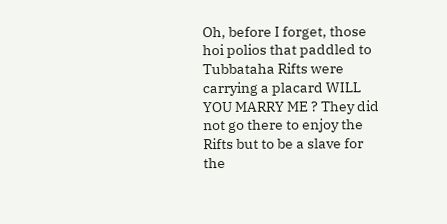Oh, before I forget, those hoi polios that paddled to Tubbataha Rifts were carrying a placard WILL YOU MARRY ME ? They did not go there to enjoy the Rifts but to be a slave for the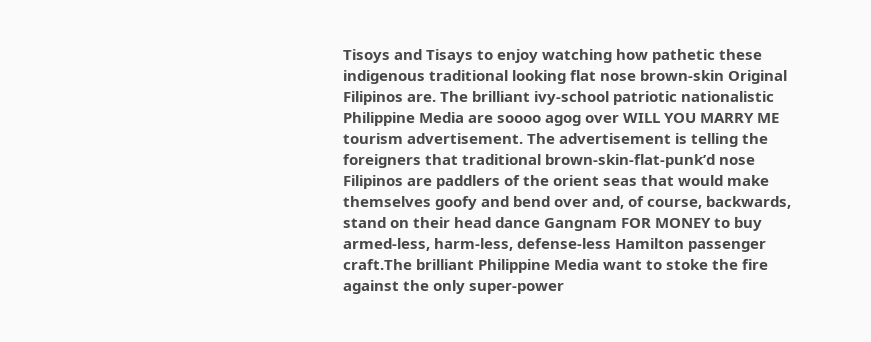Tisoys and Tisays to enjoy watching how pathetic these indigenous traditional looking flat nose brown-skin Original Filipinos are. The brilliant ivy-school patriotic nationalistic Philippine Media are soooo agog over WILL YOU MARRY ME tourism advertisement. The advertisement is telling the foreigners that traditional brown-skin-flat-punk’d nose Filipinos are paddlers of the orient seas that would make themselves goofy and bend over and, of course, backwards, stand on their head dance Gangnam FOR MONEY to buy armed-less, harm-less, defense-less Hamilton passenger craft.The brilliant Philippine Media want to stoke the fire against the only super-power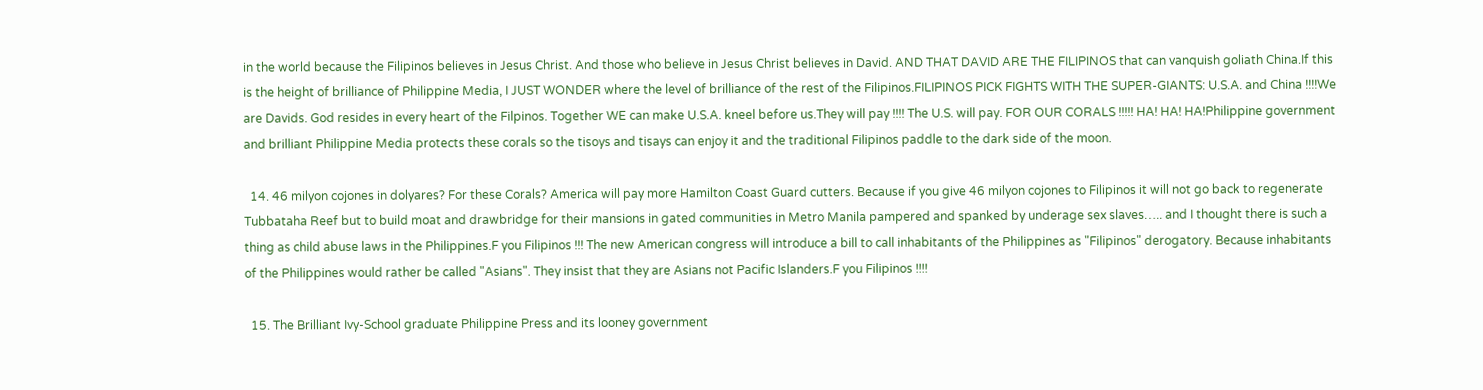in the world because the Filipinos believes in Jesus Christ. And those who believe in Jesus Christ believes in David. AND THAT DAVID ARE THE FILIPINOS that can vanquish goliath China.If this is the height of brilliance of Philippine Media, I JUST WONDER where the level of brilliance of the rest of the Filipinos.FILIPINOS PICK FIGHTS WITH THE SUPER-GIANTS: U.S.A. and China !!!!We are Davids. God resides in every heart of the Filpinos. Together WE can make U.S.A. kneel before us.They will pay !!!! The U.S. will pay. FOR OUR CORALS !!!!! HA! HA! HA!Philippine government and brilliant Philippine Media protects these corals so the tisoys and tisays can enjoy it and the traditional Filipinos paddle to the dark side of the moon.

  14. 46 milyon cojones in dolyares? For these Corals? America will pay more Hamilton Coast Guard cutters. Because if you give 46 milyon cojones to Filipinos it will not go back to regenerate Tubbataha Reef but to build moat and drawbridge for their mansions in gated communities in Metro Manila pampered and spanked by underage sex slaves….. and I thought there is such a thing as child abuse laws in the Philippines.F you Filipinos !!! The new American congress will introduce a bill to call inhabitants of the Philippines as "Filipinos" derogatory. Because inhabitants of the Philippines would rather be called "Asians". They insist that they are Asians not Pacific Islanders.F you Filipinos !!!!

  15. The Brilliant Ivy-School graduate Philippine Press and its looney government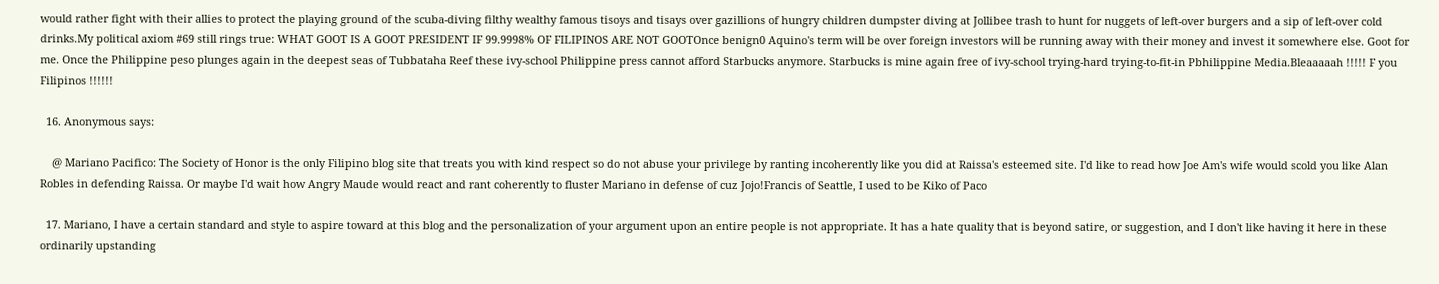would rather fight with their allies to protect the playing ground of the scuba-diving filthy wealthy famous tisoys and tisays over gazillions of hungry children dumpster diving at Jollibee trash to hunt for nuggets of left-over burgers and a sip of left-over cold drinks.My political axiom #69 still rings true: WHAT GOOT IS A GOOT PRESIDENT IF 99.9998% OF FILIPINOS ARE NOT GOOTOnce benign0 Aquino's term will be over foreign investors will be running away with their money and invest it somewhere else. Goot for me. Once the Philippine peso plunges again in the deepest seas of Tubbataha Reef these ivy-school Philippine press cannot afford Starbucks anymore. Starbucks is mine again free of ivy-school trying-hard trying-to-fit-in Pbhilippine Media.Bleaaaaah !!!!! F you Filipinos !!!!!!

  16. Anonymous says:

    @ Mariano Pacifico: The Society of Honor is the only Filipino blog site that treats you with kind respect so do not abuse your privilege by ranting incoherently like you did at Raissa's esteemed site. I'd like to read how Joe Am's wife would scold you like Alan Robles in defending Raissa. Or maybe I'd wait how Angry Maude would react and rant coherently to fluster Mariano in defense of cuz Jojo!Francis of Seattle, I used to be Kiko of Paco

  17. Mariano, I have a certain standard and style to aspire toward at this blog and the personalization of your argument upon an entire people is not appropriate. It has a hate quality that is beyond satire, or suggestion, and I don't like having it here in these ordinarily upstanding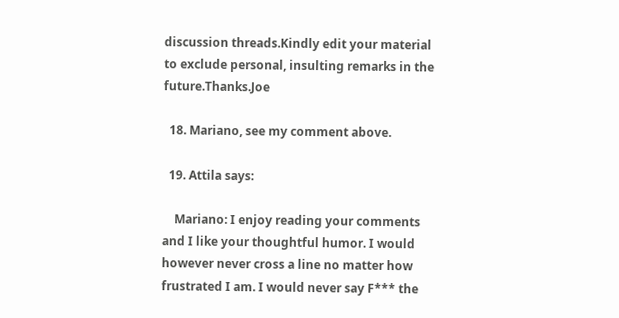discussion threads.Kindly edit your material to exclude personal, insulting remarks in the future.Thanks.Joe

  18. Mariano, see my comment above.

  19. Attila says:

    Mariano: I enjoy reading your comments and I like your thoughtful humor. I would however never cross a line no matter how frustrated I am. I would never say F*** the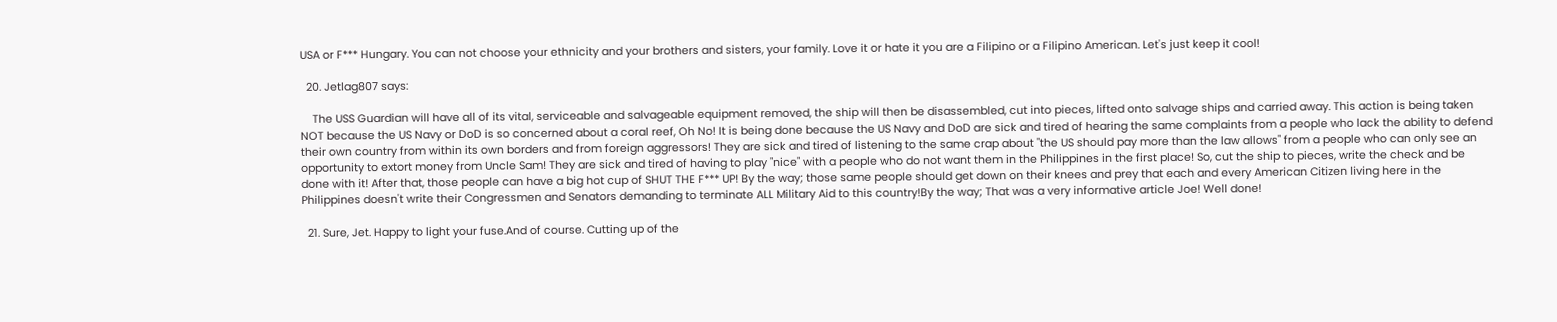USA or F*** Hungary. You can not choose your ethnicity and your brothers and sisters, your family. Love it or hate it you are a Filipino or a Filipino American. Let's just keep it cool!

  20. Jetlag807 says:

    The USS Guardian will have all of its vital, serviceable and salvageable equipment removed, the ship will then be disassembled, cut into pieces, lifted onto salvage ships and carried away. This action is being taken NOT because the US Navy or DoD is so concerned about a coral reef, Oh No! It is being done because the US Navy and DoD are sick and tired of hearing the same complaints from a people who lack the ability to defend their own country from within its own borders and from foreign aggressors! They are sick and tired of listening to the same crap about "the US should pay more than the law allows" from a people who can only see an opportunity to extort money from Uncle Sam! They are sick and tired of having to play "nice" with a people who do not want them in the Philippines in the first place! So, cut the ship to pieces, write the check and be done with it! After that, those people can have a big hot cup of SHUT THE F*** UP! By the way; those same people should get down on their knees and prey that each and every American Citizen living here in the Philippines doesn't write their Congressmen and Senators demanding to terminate ALL Military Aid to this country!By the way; That was a very informative article Joe! Well done!

  21. Sure, Jet. Happy to light your fuse.And of course. Cutting up of the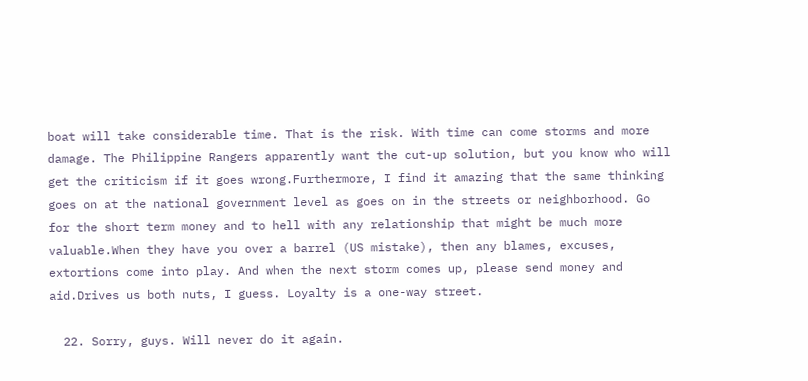boat will take considerable time. That is the risk. With time can come storms and more damage. The Philippine Rangers apparently want the cut-up solution, but you know who will get the criticism if it goes wrong.Furthermore, I find it amazing that the same thinking goes on at the national government level as goes on in the streets or neighborhood. Go for the short term money and to hell with any relationship that might be much more valuable.When they have you over a barrel (US mistake), then any blames, excuses, extortions come into play. And when the next storm comes up, please send money and aid.Drives us both nuts, I guess. Loyalty is a one-way street.

  22. Sorry, guys. Will never do it again.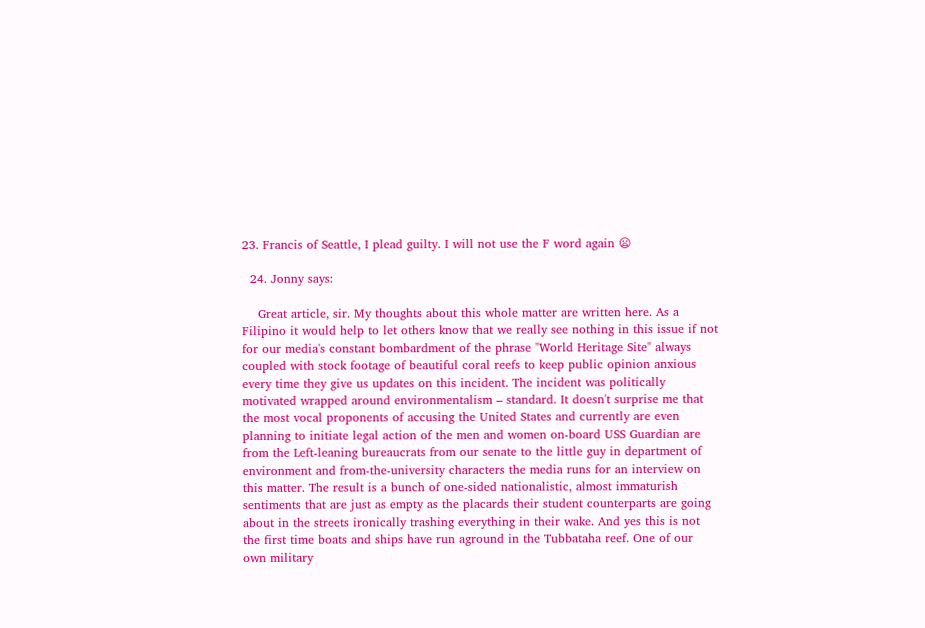23. Francis of Seattle, I plead guilty. I will not use the F word again 😦

  24. Jonny says:

    Great article, sir. My thoughts about this whole matter are written here. As a Filipino it would help to let others know that we really see nothing in this issue if not for our media's constant bombardment of the phrase "World Heritage Site" always coupled with stock footage of beautiful coral reefs to keep public opinion anxious every time they give us updates on this incident. The incident was politically motivated wrapped around environmentalism – standard. It doesn't surprise me that the most vocal proponents of accusing the United States and currently are even planning to initiate legal action of the men and women on-board USS Guardian are from the Left-leaning bureaucrats from our senate to the little guy in department of environment and from-the-university characters the media runs for an interview on this matter. The result is a bunch of one-sided nationalistic, almost immaturish sentiments that are just as empty as the placards their student counterparts are going about in the streets ironically trashing everything in their wake. And yes this is not the first time boats and ships have run aground in the Tubbataha reef. One of our own military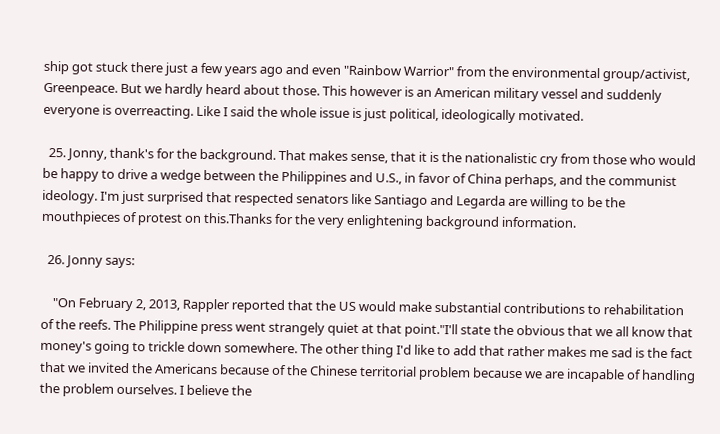ship got stuck there just a few years ago and even "Rainbow Warrior" from the environmental group/activist, Greenpeace. But we hardly heard about those. This however is an American military vessel and suddenly everyone is overreacting. Like I said the whole issue is just political, ideologically motivated.

  25. Jonny, thank's for the background. That makes sense, that it is the nationalistic cry from those who would be happy to drive a wedge between the Philippines and U.S., in favor of China perhaps, and the communist ideology. I'm just surprised that respected senators like Santiago and Legarda are willing to be the mouthpieces of protest on this.Thanks for the very enlightening background information.

  26. Jonny says:

    "On February 2, 2013, Rappler reported that the US would make substantial contributions to rehabilitation of the reefs. The Philippine press went strangely quiet at that point."I'll state the obvious that we all know that money's going to trickle down somewhere. The other thing I'd like to add that rather makes me sad is the fact that we invited the Americans because of the Chinese territorial problem because we are incapable of handling the problem ourselves. I believe the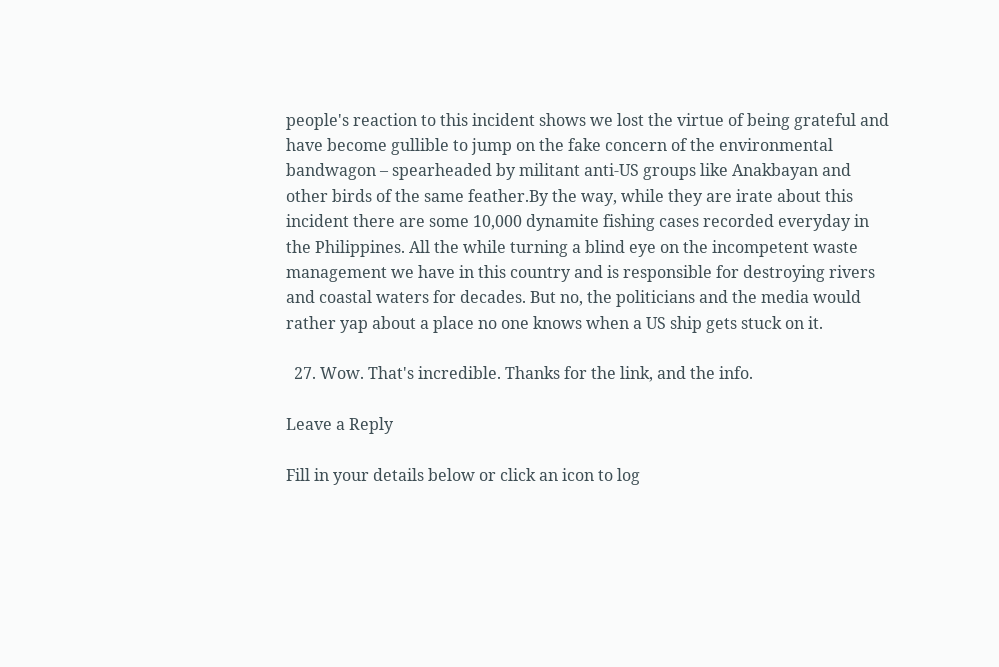people's reaction to this incident shows we lost the virtue of being grateful and have become gullible to jump on the fake concern of the environmental bandwagon – spearheaded by militant anti-US groups like Anakbayan and other birds of the same feather.By the way, while they are irate about this incident there are some 10,000 dynamite fishing cases recorded everyday in the Philippines. All the while turning a blind eye on the incompetent waste management we have in this country and is responsible for destroying rivers and coastal waters for decades. But no, the politicians and the media would rather yap about a place no one knows when a US ship gets stuck on it.

  27. Wow. That's incredible. Thanks for the link, and the info.

Leave a Reply

Fill in your details below or click an icon to log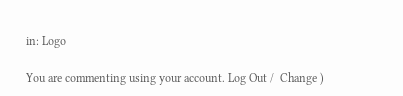in: Logo

You are commenting using your account. Log Out /  Change )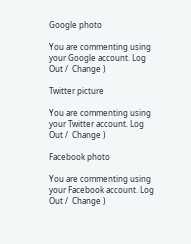Google photo

You are commenting using your Google account. Log Out /  Change )

Twitter picture

You are commenting using your Twitter account. Log Out /  Change )

Facebook photo

You are commenting using your Facebook account. Log Out /  Change )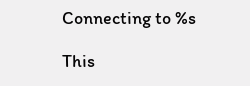Connecting to %s

This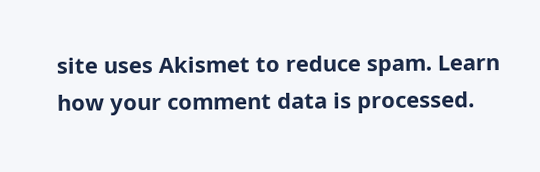site uses Akismet to reduce spam. Learn how your comment data is processed.